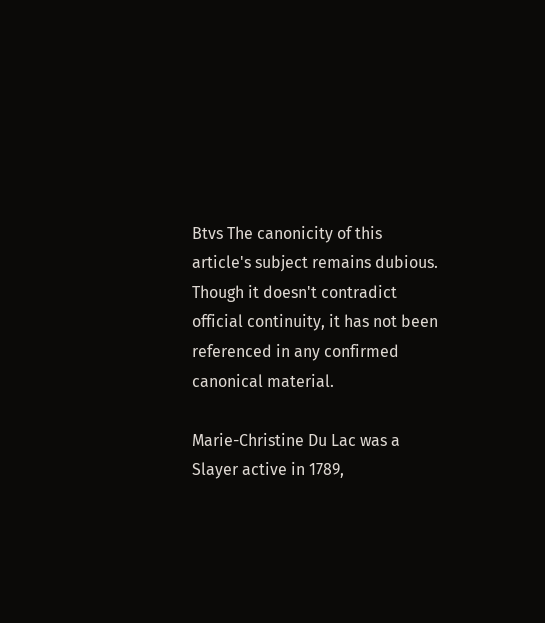Btvs The canonicity of this article's subject remains dubious. Though it doesn't contradict official continuity, it has not been referenced in any confirmed canonical material.

Marie-Christine Du Lac was a Slayer active in 1789,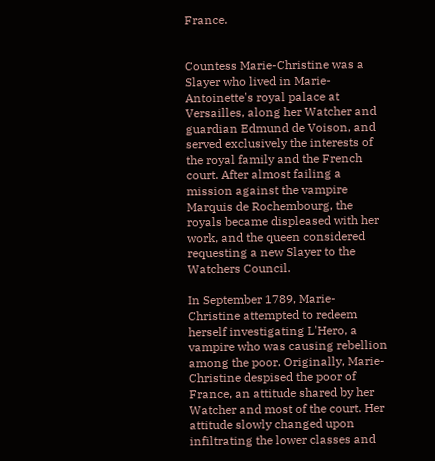France.


Countess Marie-Christine was a Slayer who lived in Marie-Antoinette's royal palace at Versailles, along her Watcher and guardian Edmund de Voison, and served exclusively the interests of the royal family and the French court. After almost failing a mission against the vampire Marquis de Rochembourg, the royals became displeased with her work, and the queen considered requesting a new Slayer to the Watchers Council.

In September 1789, Marie-Christine attempted to redeem herself investigating L'Hero, a vampire who was causing rebellion among the poor. Originally, Marie-Christine despised the poor of France, an attitude shared by her Watcher and most of the court. Her attitude slowly changed upon infiltrating the lower classes and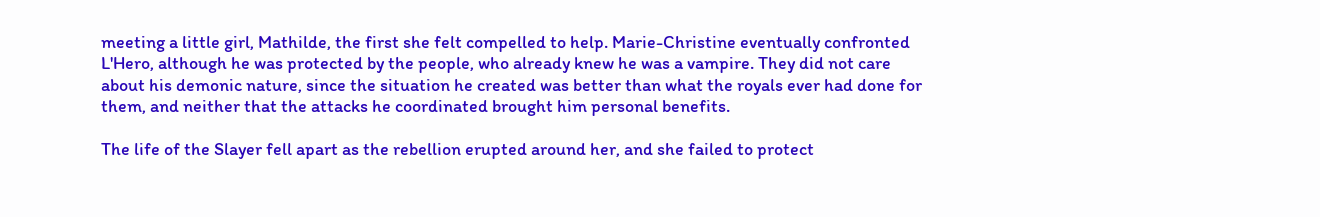meeting a little girl, Mathilde, the first she felt compelled to help. Marie-Christine eventually confronted L'Hero, although he was protected by the people, who already knew he was a vampire. They did not care about his demonic nature, since the situation he created was better than what the royals ever had done for them, and neither that the attacks he coordinated brought him personal benefits.

The life of the Slayer fell apart as the rebellion erupted around her, and she failed to protect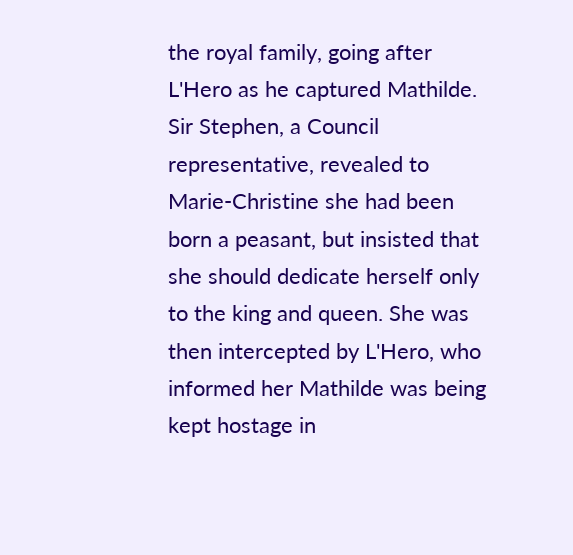the royal family, going after L'Hero as he captured Mathilde. Sir Stephen, a Council representative, revealed to Marie-Christine she had been born a peasant, but insisted that she should dedicate herself only to the king and queen. She was then intercepted by L'Hero, who informed her Mathilde was being kept hostage in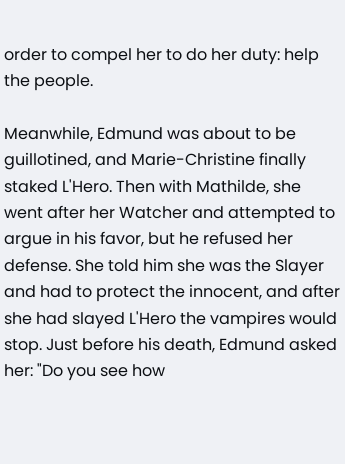order to compel her to do her duty: help the people.

Meanwhile, Edmund was about to be guillotined, and Marie-Christine finally staked L'Hero. Then with Mathilde, she went after her Watcher and attempted to argue in his favor, but he refused her defense. She told him she was the Slayer and had to protect the innocent, and after she had slayed L'Hero the vampires would stop. Just before his death, Edmund asked her: "Do you see how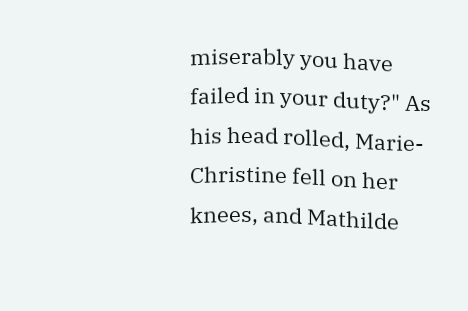miserably you have failed in your duty?" As his head rolled, Marie-Christine fell on her knees, and Mathilde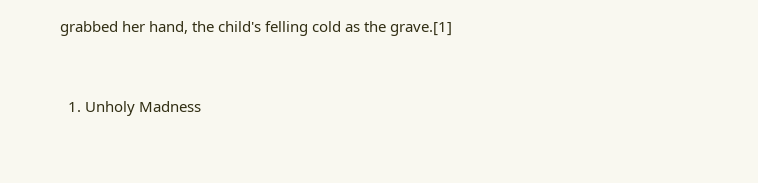grabbed her hand, the child's felling cold as the grave.[1]



  1. Unholy Madness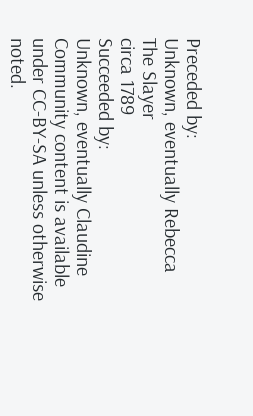Preceded by:
Unknown, eventually Rebecca
The Slayer
circa 1789
Succeeded by:
Unknown, eventually Claudine
Community content is available under CC-BY-SA unless otherwise noted.